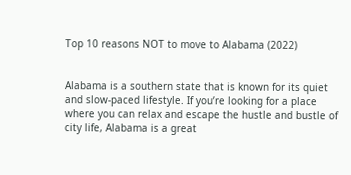Top 10 reasons NOT to move to Alabama (2022)


Alabama is a southern state that is known for its quiet and slow-paced lifestyle. If you’re looking for a place where you can relax and escape the hustle and bustle of city life, Alabama is a great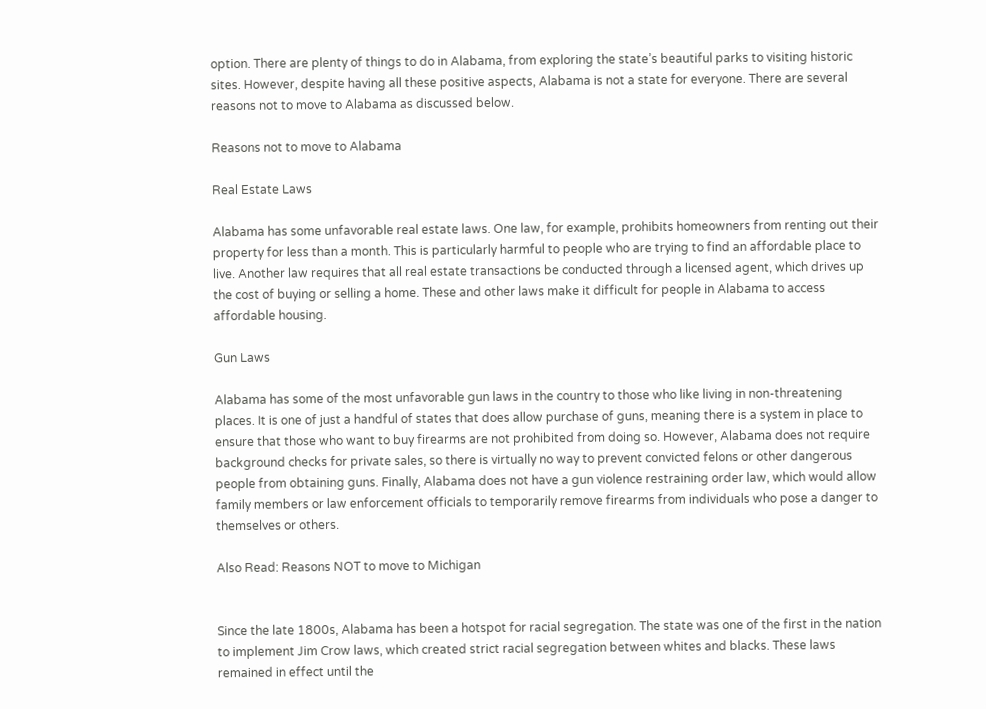option. There are plenty of things to do in Alabama, from exploring the state’s beautiful parks to visiting historic sites. However, despite having all these positive aspects, Alabama is not a state for everyone. There are several reasons not to move to Alabama as discussed below.

Reasons not to move to Alabama

Real Estate Laws

Alabama has some unfavorable real estate laws. One law, for example, prohibits homeowners from renting out their property for less than a month. This is particularly harmful to people who are trying to find an affordable place to live. Another law requires that all real estate transactions be conducted through a licensed agent, which drives up the cost of buying or selling a home. These and other laws make it difficult for people in Alabama to access affordable housing.

Gun Laws

Alabama has some of the most unfavorable gun laws in the country to those who like living in non-threatening places. It is one of just a handful of states that does allow purchase of guns, meaning there is a system in place to ensure that those who want to buy firearms are not prohibited from doing so. However, Alabama does not require background checks for private sales, so there is virtually no way to prevent convicted felons or other dangerous people from obtaining guns. Finally, Alabama does not have a gun violence restraining order law, which would allow family members or law enforcement officials to temporarily remove firearms from individuals who pose a danger to themselves or others.

Also Read: Reasons NOT to move to Michigan


Since the late 1800s, Alabama has been a hotspot for racial segregation. The state was one of the first in the nation to implement Jim Crow laws, which created strict racial segregation between whites and blacks. These laws remained in effect until the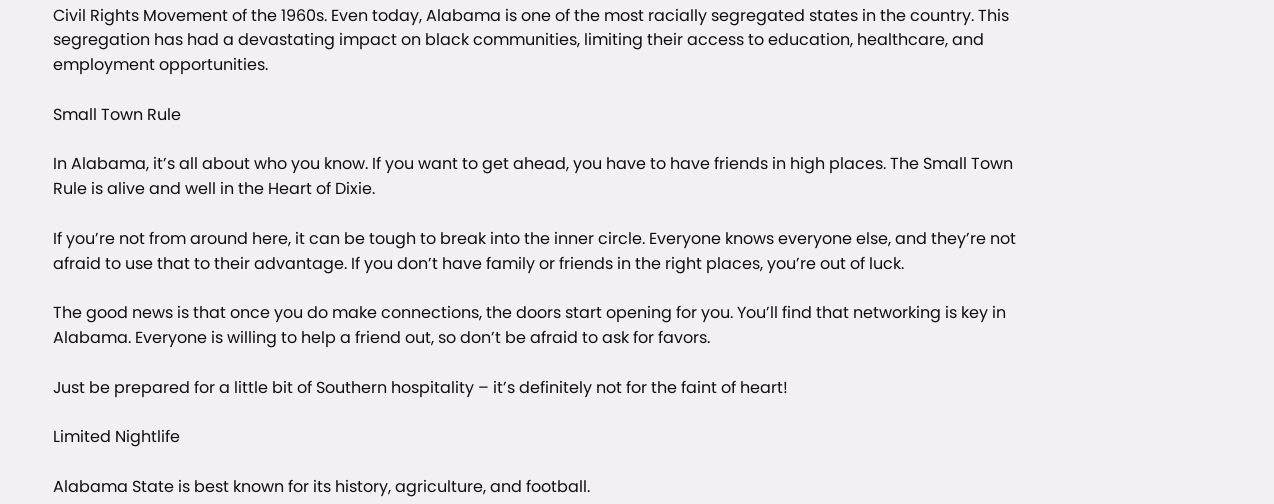Civil Rights Movement of the 1960s. Even today, Alabama is one of the most racially segregated states in the country. This segregation has had a devastating impact on black communities, limiting their access to education, healthcare, and employment opportunities.

Small Town Rule

In Alabama, it’s all about who you know. If you want to get ahead, you have to have friends in high places. The Small Town Rule is alive and well in the Heart of Dixie.

If you’re not from around here, it can be tough to break into the inner circle. Everyone knows everyone else, and they’re not afraid to use that to their advantage. If you don’t have family or friends in the right places, you’re out of luck.

The good news is that once you do make connections, the doors start opening for you. You’ll find that networking is key in Alabama. Everyone is willing to help a friend out, so don’t be afraid to ask for favors.

Just be prepared for a little bit of Southern hospitality – it’s definitely not for the faint of heart!

Limited Nightlife

Alabama State is best known for its history, agriculture, and football.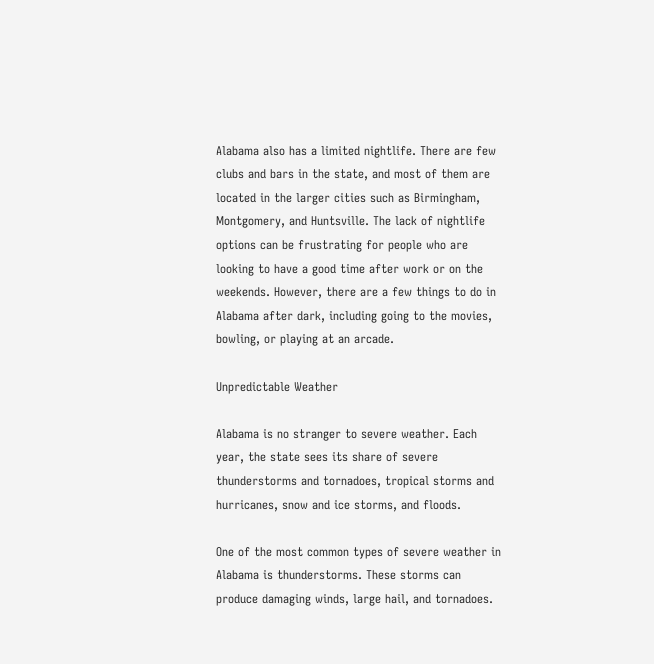Alabama also has a limited nightlife. There are few clubs and bars in the state, and most of them are located in the larger cities such as Birmingham, Montgomery, and Huntsville. The lack of nightlife options can be frustrating for people who are looking to have a good time after work or on the weekends. However, there are a few things to do in Alabama after dark, including going to the movies, bowling, or playing at an arcade.

Unpredictable Weather

Alabama is no stranger to severe weather. Each year, the state sees its share of severe thunderstorms and tornadoes, tropical storms and hurricanes, snow and ice storms, and floods.

One of the most common types of severe weather in Alabama is thunderstorms. These storms can produce damaging winds, large hail, and tornadoes.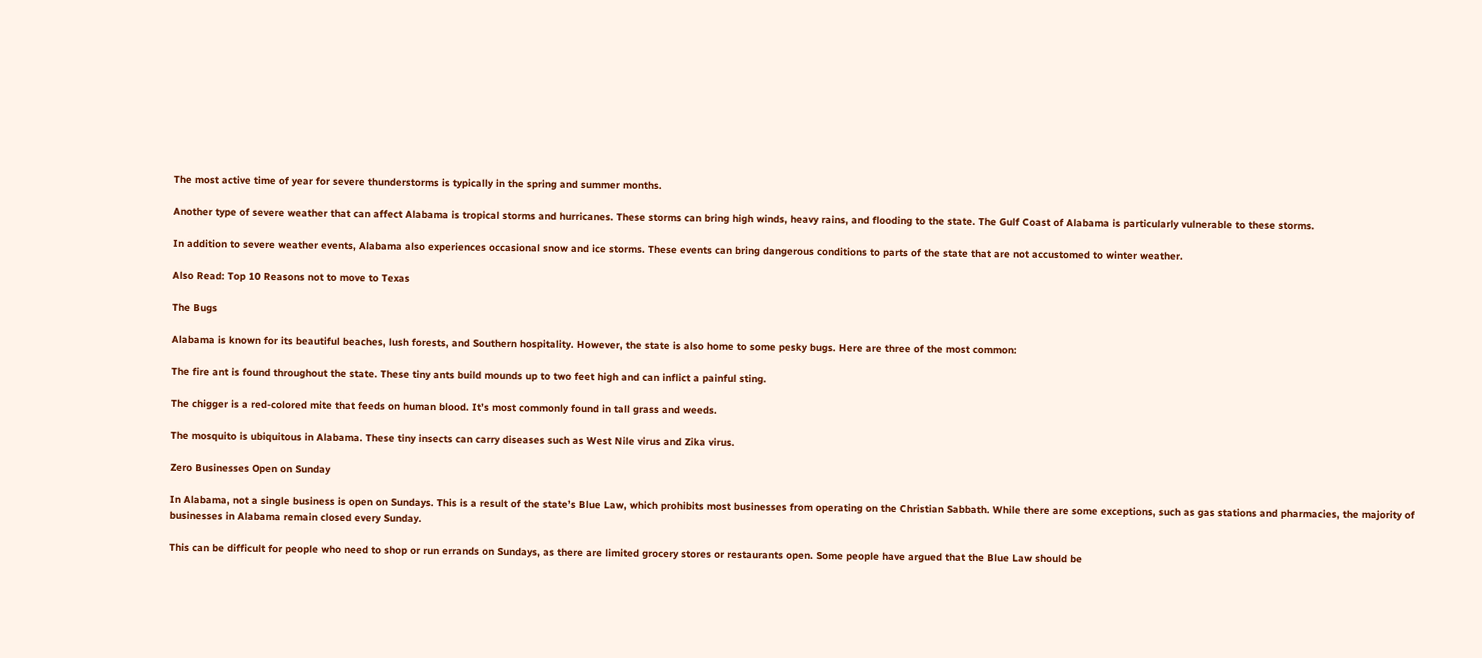The most active time of year for severe thunderstorms is typically in the spring and summer months.

Another type of severe weather that can affect Alabama is tropical storms and hurricanes. These storms can bring high winds, heavy rains, and flooding to the state. The Gulf Coast of Alabama is particularly vulnerable to these storms.

In addition to severe weather events, Alabama also experiences occasional snow and ice storms. These events can bring dangerous conditions to parts of the state that are not accustomed to winter weather.

Also Read: Top 10 Reasons not to move to Texas

The Bugs

Alabama is known for its beautiful beaches, lush forests, and Southern hospitality. However, the state is also home to some pesky bugs. Here are three of the most common:

The fire ant is found throughout the state. These tiny ants build mounds up to two feet high and can inflict a painful sting.

The chigger is a red-colored mite that feeds on human blood. It’s most commonly found in tall grass and weeds.

The mosquito is ubiquitous in Alabama. These tiny insects can carry diseases such as West Nile virus and Zika virus.

Zero Businesses Open on Sunday

In Alabama, not a single business is open on Sundays. This is a result of the state’s Blue Law, which prohibits most businesses from operating on the Christian Sabbath. While there are some exceptions, such as gas stations and pharmacies, the majority of businesses in Alabama remain closed every Sunday.

This can be difficult for people who need to shop or run errands on Sundays, as there are limited grocery stores or restaurants open. Some people have argued that the Blue Law should be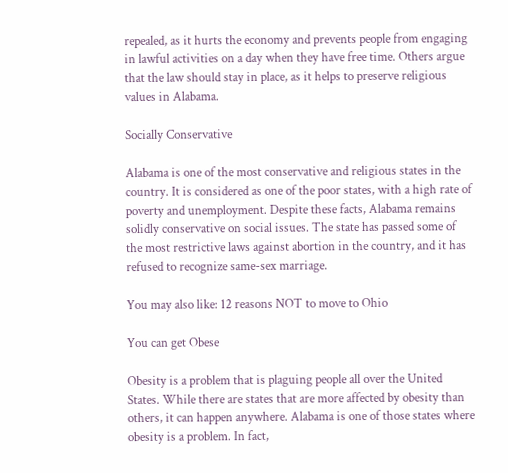repealed, as it hurts the economy and prevents people from engaging in lawful activities on a day when they have free time. Others argue that the law should stay in place, as it helps to preserve religious values in Alabama.

Socially Conservative

Alabama is one of the most conservative and religious states in the country. It is considered as one of the poor states, with a high rate of poverty and unemployment. Despite these facts, Alabama remains solidly conservative on social issues. The state has passed some of the most restrictive laws against abortion in the country, and it has refused to recognize same-sex marriage.

You may also like: 12 reasons NOT to move to Ohio

You can get Obese

Obesity is a problem that is plaguing people all over the United States. While there are states that are more affected by obesity than others, it can happen anywhere. Alabama is one of those states where obesity is a problem. In fact,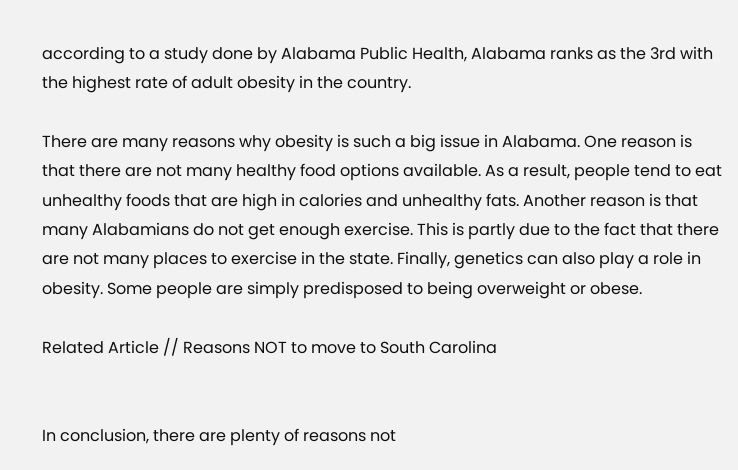according to a study done by Alabama Public Health, Alabama ranks as the 3rd with the highest rate of adult obesity in the country.

There are many reasons why obesity is such a big issue in Alabama. One reason is that there are not many healthy food options available. As a result, people tend to eat unhealthy foods that are high in calories and unhealthy fats. Another reason is that many Alabamians do not get enough exercise. This is partly due to the fact that there are not many places to exercise in the state. Finally, genetics can also play a role in obesity. Some people are simply predisposed to being overweight or obese.

Related Article // Reasons NOT to move to South Carolina


In conclusion, there are plenty of reasons not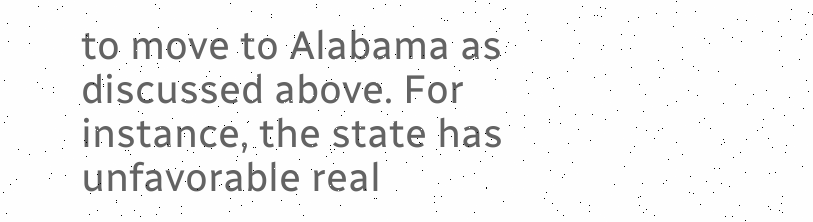to move to Alabama as discussed above. For instance, the state has unfavorable real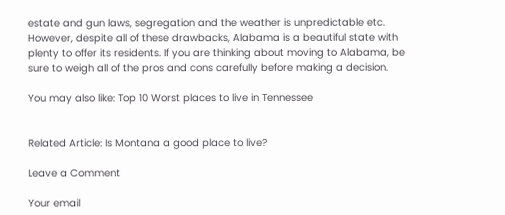estate and gun laws, segregation and the weather is unpredictable etc. However, despite all of these drawbacks, Alabama is a beautiful state with plenty to offer its residents. If you are thinking about moving to Alabama, be sure to weigh all of the pros and cons carefully before making a decision.

You may also like: Top 10 Worst places to live in Tennessee


Related Article: Is Montana a good place to live?

Leave a Comment

Your email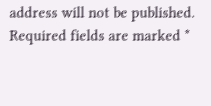address will not be published. Required fields are marked *